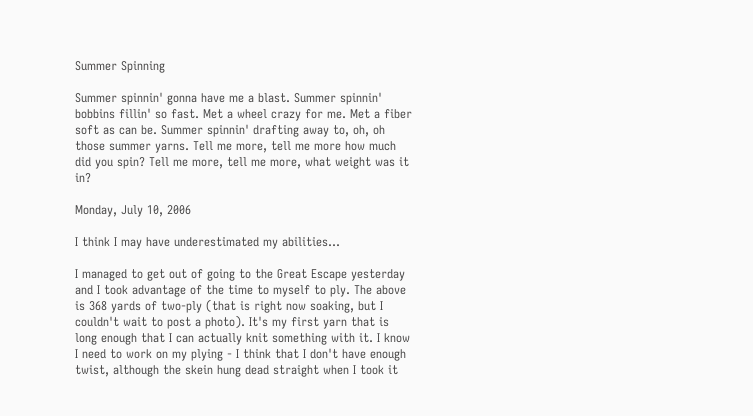Summer Spinning

Summer spinnin' gonna have me a blast. Summer spinnin' bobbins fillin' so fast. Met a wheel crazy for me. Met a fiber soft as can be. Summer spinnin' drafting away to, oh, oh those summer yarns. Tell me more, tell me more how much did you spin? Tell me more, tell me more, what weight was it in?

Monday, July 10, 2006

I think I may have underestimated my abilities...

I managed to get out of going to the Great Escape yesterday and I took advantage of the time to myself to ply. The above is 368 yards of two-ply (that is right now soaking, but I couldn't wait to post a photo). It's my first yarn that is long enough that I can actually knit something with it. I know I need to work on my plying - I think that I don't have enough twist, although the skein hung dead straight when I took it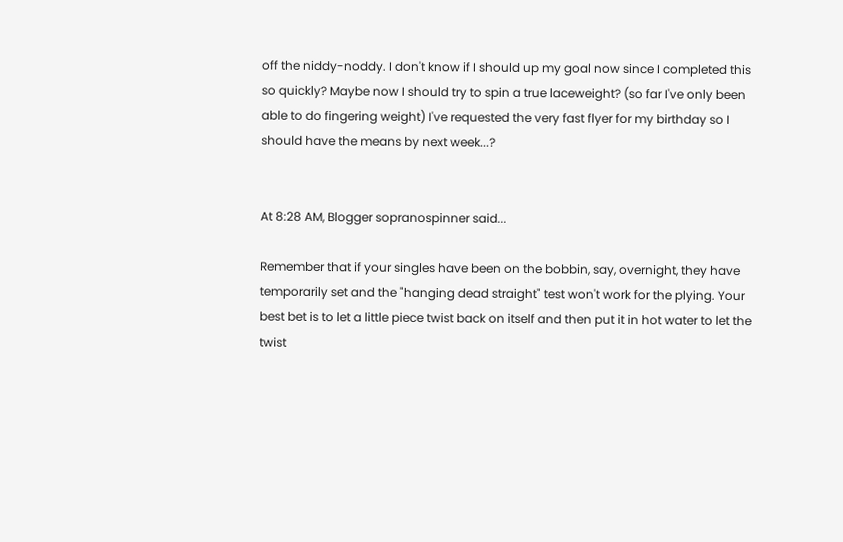off the niddy-noddy. I don't know if I should up my goal now since I completed this so quickly? Maybe now I should try to spin a true laceweight? (so far I've only been able to do fingering weight) I've requested the very fast flyer for my birthday so I should have the means by next week...?


At 8:28 AM, Blogger sopranospinner said...

Remember that if your singles have been on the bobbin, say, overnight, they have temporarily set and the "hanging dead straight" test won't work for the plying. Your best bet is to let a little piece twist back on itself and then put it in hot water to let the twist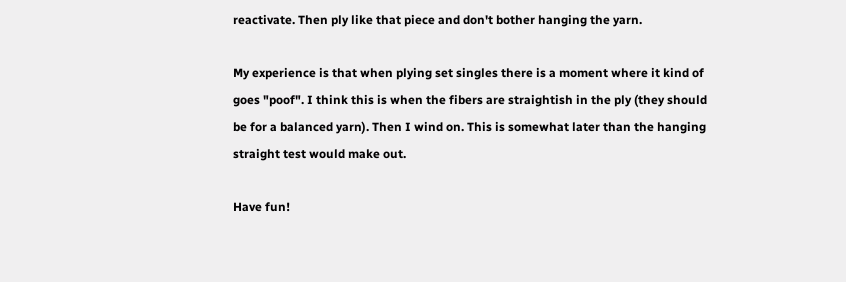reactivate. Then ply like that piece and don't bother hanging the yarn.

My experience is that when plying set singles there is a moment where it kind of goes "poof". I think this is when the fibers are straightish in the ply (they should be for a balanced yarn). Then I wind on. This is somewhat later than the hanging straight test would make out.

Have fun!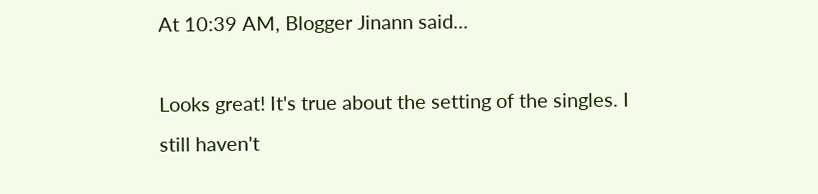At 10:39 AM, Blogger Jinann said...

Looks great! It's true about the setting of the singles. I still haven't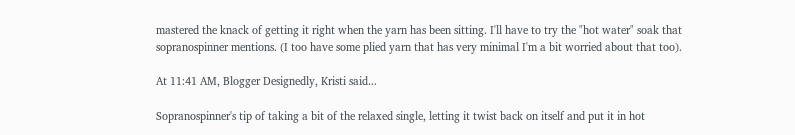mastered the knack of getting it right when the yarn has been sitting. I'll have to try the "hot water" soak that sopranospinner mentions. (I too have some plied yarn that has very minimal I'm a bit worried about that too).

At 11:41 AM, Blogger Designedly, Kristi said...

Sopranospinner's tip of taking a bit of the relaxed single, letting it twist back on itself and put it in hot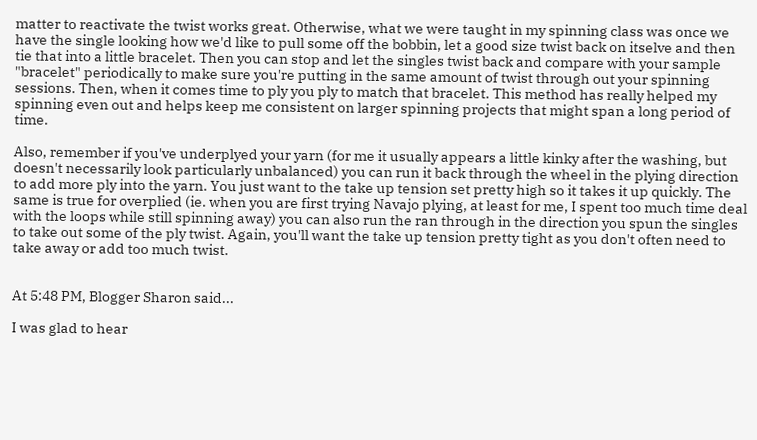matter to reactivate the twist works great. Otherwise, what we were taught in my spinning class was once we have the single looking how we'd like to pull some off the bobbin, let a good size twist back on itselve and then tie that into a little bracelet. Then you can stop and let the singles twist back and compare with your sample "bracelet" periodically to make sure you're putting in the same amount of twist through out your spinning sessions. Then, when it comes time to ply you ply to match that bracelet. This method has really helped my spinning even out and helps keep me consistent on larger spinning projects that might span a long period of time.

Also, remember if you've underplyed your yarn (for me it usually appears a little kinky after the washing, but doesn't necessarily look particularly unbalanced) you can run it back through the wheel in the plying direction to add more ply into the yarn. You just want to the take up tension set pretty high so it takes it up quickly. The same is true for overplied (ie. when you are first trying Navajo plying, at least for me, I spent too much time deal with the loops while still spinning away) you can also run the ran through in the direction you spun the singles to take out some of the ply twist. Again, you'll want the take up tension pretty tight as you don't often need to take away or add too much twist.


At 5:48 PM, Blogger Sharon said...

I was glad to hear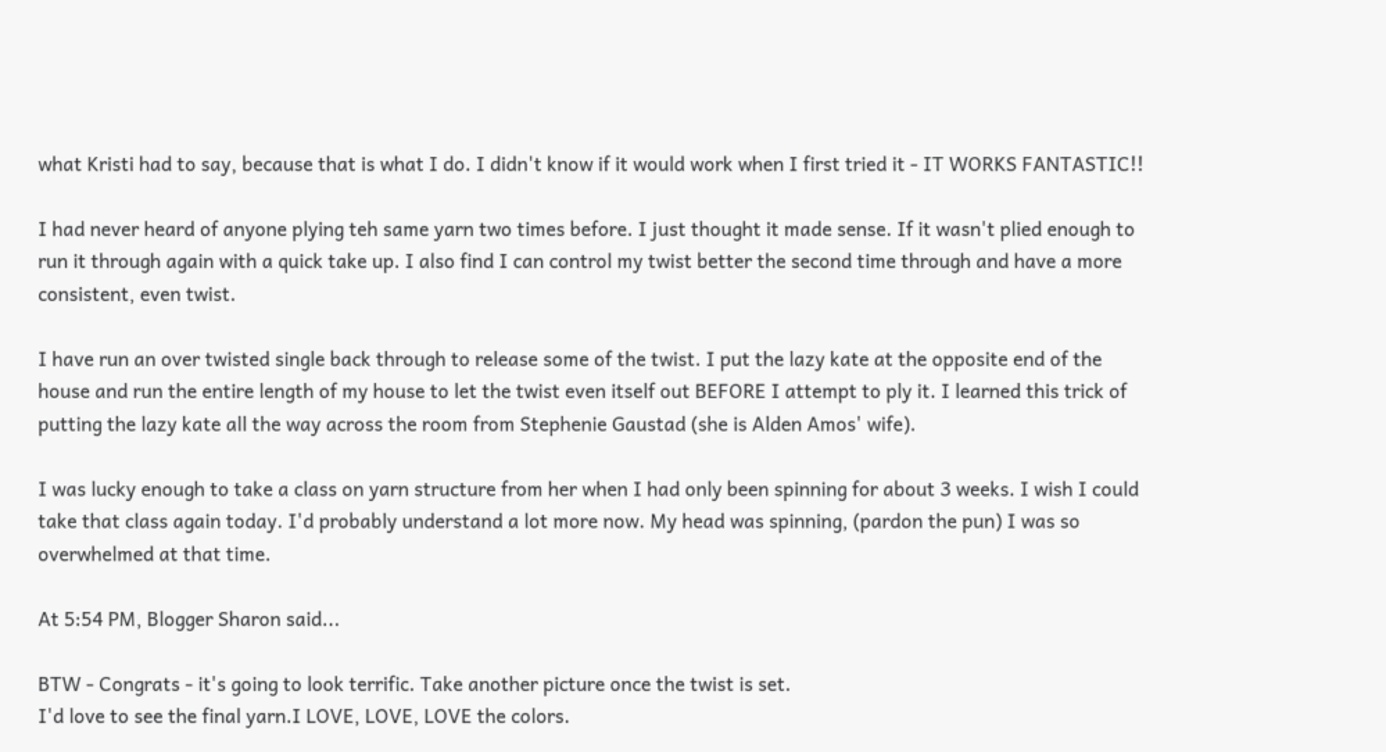what Kristi had to say, because that is what I do. I didn't know if it would work when I first tried it - IT WORKS FANTASTIC!!

I had never heard of anyone plying teh same yarn two times before. I just thought it made sense. If it wasn't plied enough to run it through again with a quick take up. I also find I can control my twist better the second time through and have a more consistent, even twist.

I have run an over twisted single back through to release some of the twist. I put the lazy kate at the opposite end of the house and run the entire length of my house to let the twist even itself out BEFORE I attempt to ply it. I learned this trick of putting the lazy kate all the way across the room from Stephenie Gaustad (she is Alden Amos' wife).

I was lucky enough to take a class on yarn structure from her when I had only been spinning for about 3 weeks. I wish I could take that class again today. I'd probably understand a lot more now. My head was spinning, (pardon the pun) I was so overwhelmed at that time.

At 5:54 PM, Blogger Sharon said...

BTW - Congrats - it's going to look terrific. Take another picture once the twist is set.
I'd love to see the final yarn.I LOVE, LOVE, LOVE the colors.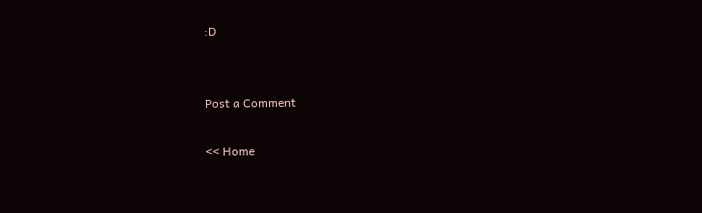:D


Post a Comment

<< Home